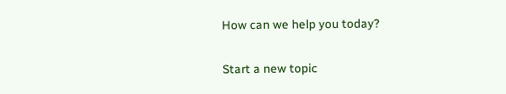How can we help you today?

Start a new topic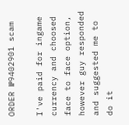ORDER №9402901 scam

I've paid for ingame currency and choosed face to face option, however guy responded and suggested me to do it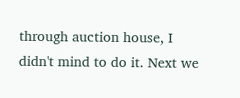through auction house, I didn't mind to do it. Next we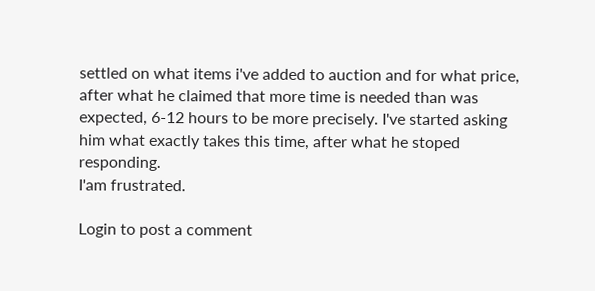settled on what items i've added to auction and for what price, after what he claimed that more time is needed than was expected, 6-12 hours to be more precisely. I've started asking him what exactly takes this time, after what he stoped responding.
I'am frustrated.

Login to post a comment